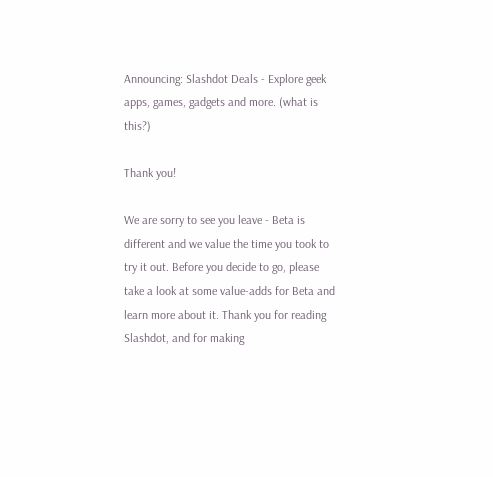Announcing: Slashdot Deals - Explore geek apps, games, gadgets and more. (what is this?)

Thank you!

We are sorry to see you leave - Beta is different and we value the time you took to try it out. Before you decide to go, please take a look at some value-adds for Beta and learn more about it. Thank you for reading Slashdot, and for making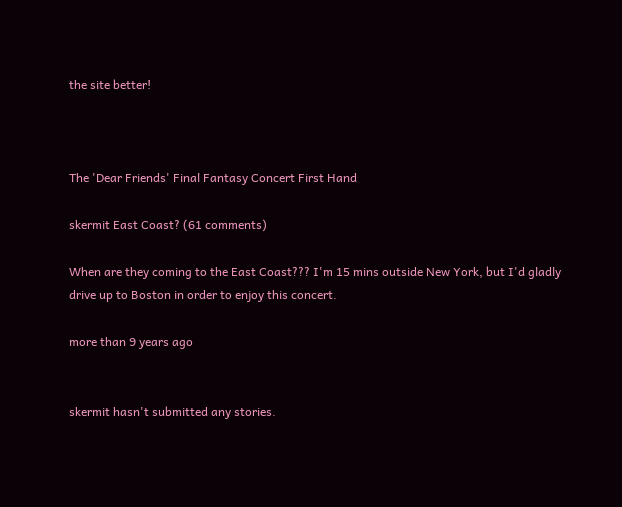the site better!



The 'Dear Friends' Final Fantasy Concert First Hand

skermit East Coast? (61 comments)

When are they coming to the East Coast??? I'm 15 mins outside New York, but I'd gladly drive up to Boston in order to enjoy this concert.

more than 9 years ago


skermit hasn't submitted any stories.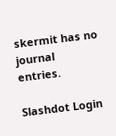skermit has no journal entries.

Slashdot Login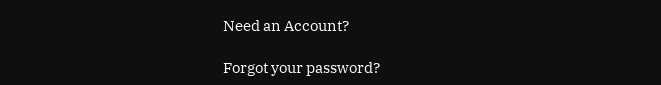Need an Account?

Forgot your password?